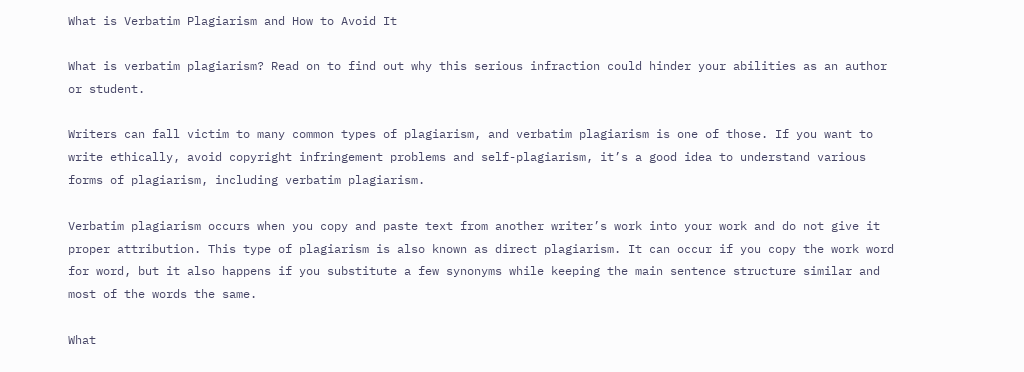What is Verbatim Plagiarism and How to Avoid It

What is verbatim plagiarism? Read on to find out why this serious infraction could hinder your abilities as an author or student.

Writers can fall victim to many common types of plagiarism, and verbatim plagiarism is one of those. If you want to write ethically, avoid copyright infringement problems and self-plagiarism, it’s a good idea to understand various forms of plagiarism, including verbatim plagiarism.

Verbatim plagiarism occurs when you copy and paste text from another writer’s work into your work and do not give it proper attribution. This type of plagiarism is also known as direct plagiarism. It can occur if you copy the work word for word, but it also happens if you substitute a few synonyms while keeping the main sentence structure similar and most of the words the same.

What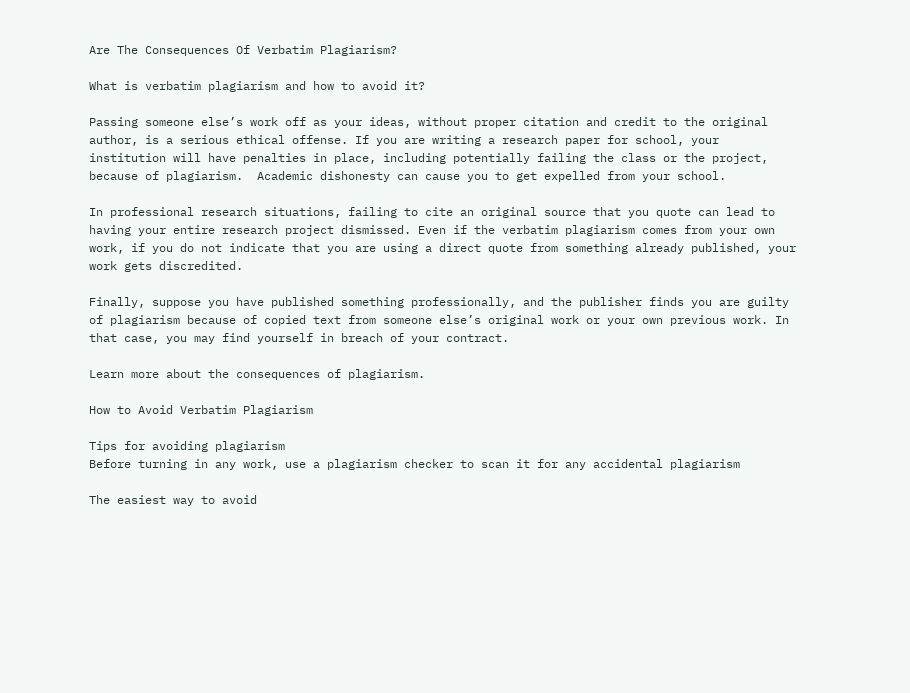Are The Consequences Of Verbatim Plagiarism?

What is verbatim plagiarism and how to avoid it?

Passing someone else’s work off as your ideas, without proper citation and credit to the original author, is a serious ethical offense. If you are writing a research paper for school, your institution will have penalties in place, including potentially failing the class or the project, because of plagiarism.  Academic dishonesty can cause you to get expelled from your school.

In professional research situations, failing to cite an original source that you quote can lead to having your entire research project dismissed. Even if the verbatim plagiarism comes from your own work, if you do not indicate that you are using a direct quote from something already published, your work gets discredited.

Finally, suppose you have published something professionally, and the publisher finds you are guilty of plagiarism because of copied text from someone else’s original work or your own previous work. In that case, you may find yourself in breach of your contract.

Learn more about the consequences of plagiarism.

How to Avoid Verbatim Plagiarism

Tips for avoiding plagiarism
Before turning in any work, use a plagiarism checker to scan it for any accidental plagiarism

The easiest way to avoid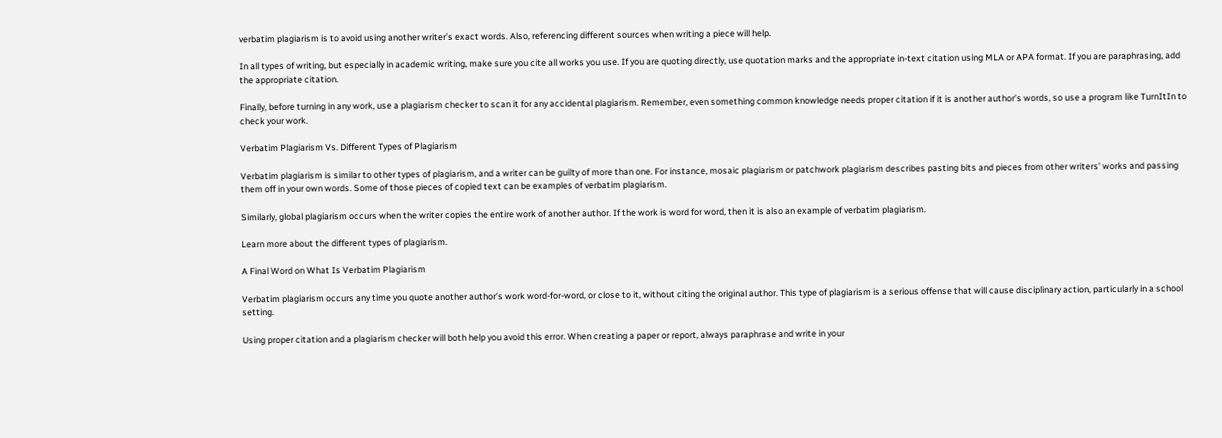verbatim plagiarism is to avoid using another writer’s exact words. Also, referencing different sources when writing a piece will help.

In all types of writing, but especially in academic writing, make sure you cite all works you use. If you are quoting directly, use quotation marks and the appropriate in-text citation using MLA or APA format. If you are paraphrasing, add the appropriate citation.

Finally, before turning in any work, use a plagiarism checker to scan it for any accidental plagiarism. Remember, even something common knowledge needs proper citation if it is another author’s words, so use a program like TurnItIn to check your work.

Verbatim Plagiarism Vs. Different Types of Plagiarism

Verbatim plagiarism is similar to other types of plagiarism, and a writer can be guilty of more than one. For instance, mosaic plagiarism or patchwork plagiarism describes pasting bits and pieces from other writers’ works and passing them off in your own words. Some of those pieces of copied text can be examples of verbatim plagiarism.

Similarly, global plagiarism occurs when the writer copies the entire work of another author. If the work is word for word, then it is also an example of verbatim plagiarism.

Learn more about the different types of plagiarism.

A Final Word on What Is Verbatim Plagiarism

Verbatim plagiarism occurs any time you quote another author’s work word-for-word, or close to it, without citing the original author. This type of plagiarism is a serious offense that will cause disciplinary action, particularly in a school setting.

Using proper citation and a plagiarism checker will both help you avoid this error. When creating a paper or report, always paraphrase and write in your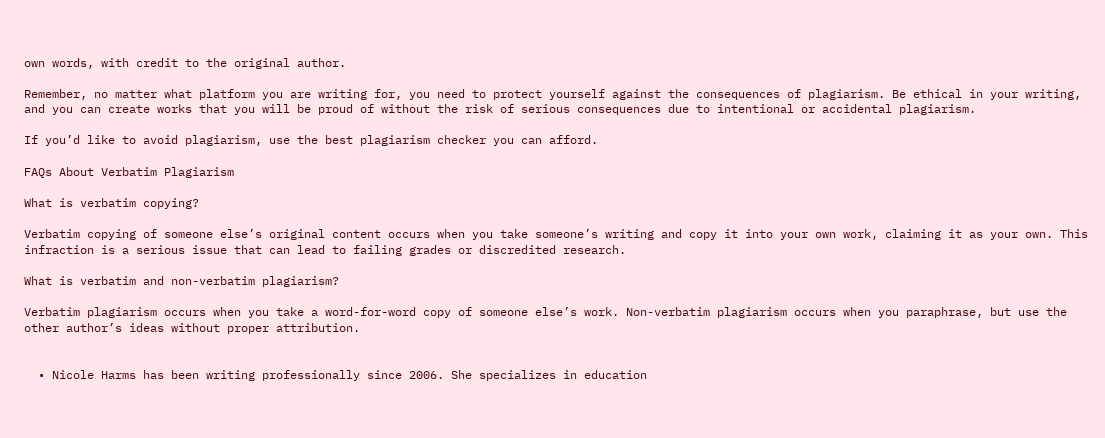own words, with credit to the original author.

Remember, no matter what platform you are writing for, you need to protect yourself against the consequences of plagiarism. Be ethical in your writing, and you can create works that you will be proud of without the risk of serious consequences due to intentional or accidental plagiarism.

If you’d like to avoid plagiarism, use the best plagiarism checker you can afford.

FAQs About Verbatim Plagiarism

What is verbatim copying?

Verbatim copying of someone else’s original content occurs when you take someone’s writing and copy it into your own work, claiming it as your own. This infraction is a serious issue that can lead to failing grades or discredited research.

What is verbatim and non-verbatim plagiarism?

Verbatim plagiarism occurs when you take a word-for-word copy of someone else’s work. Non-verbatim plagiarism occurs when you paraphrase, but use the other author’s ideas without proper attribution.


  • Nicole Harms has been writing professionally since 2006. She specializes in education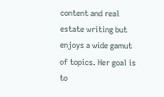content and real estate writing but enjoys a wide gamut of topics. Her goal is to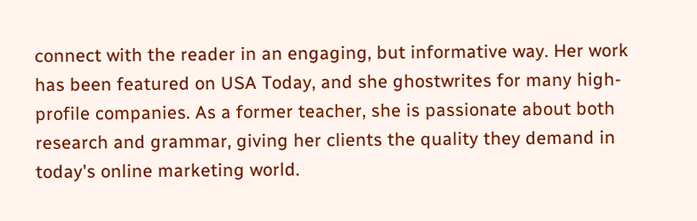connect with the reader in an engaging, but informative way. Her work has been featured on USA Today, and she ghostwrites for many high-profile companies. As a former teacher, she is passionate about both research and grammar, giving her clients the quality they demand in today's online marketing world.